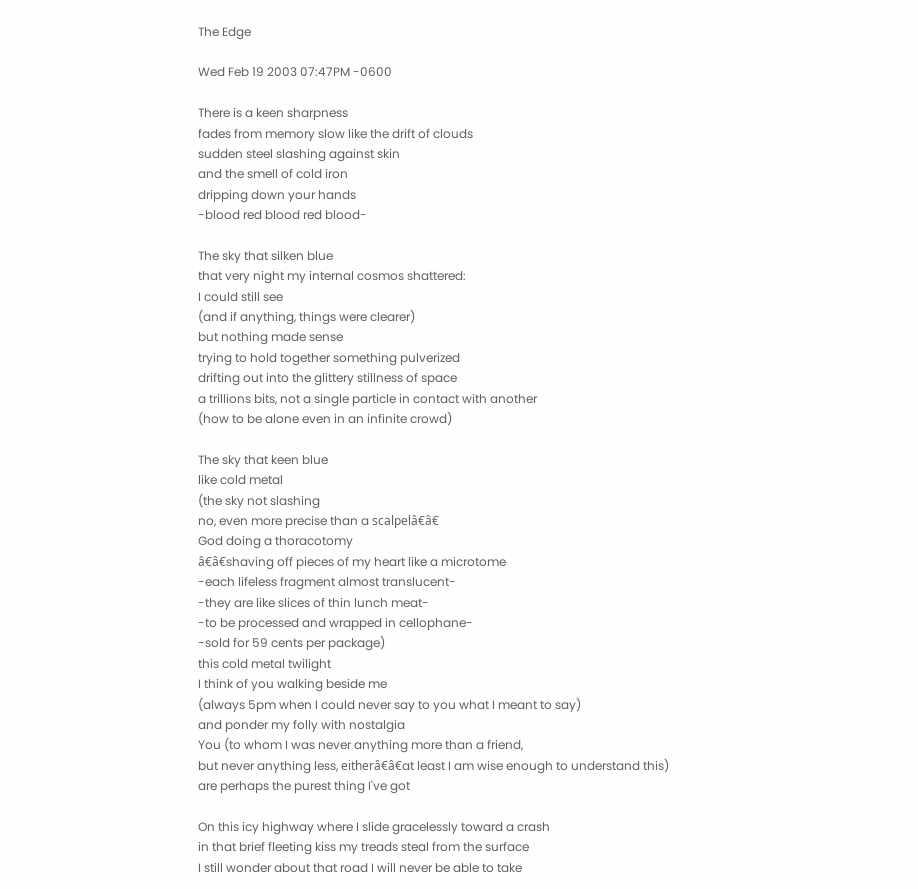The Edge

Wed Feb 19 2003 07:47PM -0600

There is a keen sharpness
fades from memory slow like the drift of clouds
sudden steel slashing against skin
and the smell of cold iron
dripping down your hands
-blood red blood red blood-

The sky that silken blue
that very night my internal cosmos shattered:
I could still see
(and if anything, things were clearer)
but nothing made sense
trying to hold together something pulverized
drifting out into the glittery stillness of space
a trillions bits, not a single particle in contact with another
(how to be alone even in an infinite crowd)

The sky that keen blue
like cold metal
(the sky not slashing
no, even more precise than a scalpelâ€â€
God doing a thoracotomy
â€â€shaving off pieces of my heart like a microtome
-each lifeless fragment almost translucent-
-they are like slices of thin lunch meat-
-to be processed and wrapped in cellophane-
-sold for 59 cents per package)
this cold metal twilight
I think of you walking beside me
(always 5pm when I could never say to you what I meant to say)
and ponder my folly with nostalgia
You (to whom I was never anything more than a friend,
but never anything less, eitherâ€â€at least I am wise enough to understand this)
are perhaps the purest thing I've got

On this icy highway where I slide gracelessly toward a crash
in that brief fleeting kiss my treads steal from the surface
I still wonder about that road I will never be able to take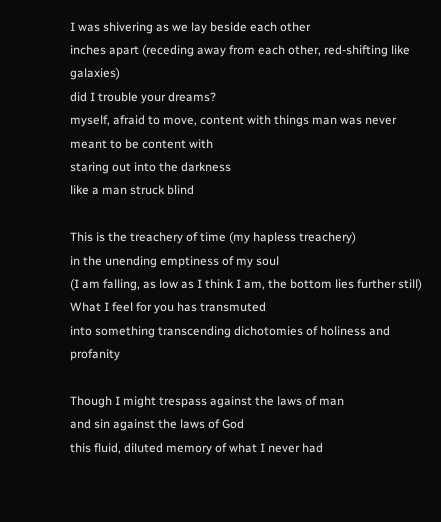I was shivering as we lay beside each other
inches apart (receding away from each other, red-shifting like galaxies)
did I trouble your dreams?
myself, afraid to move, content with things man was never meant to be content with
staring out into the darkness
like a man struck blind

This is the treachery of time (my hapless treachery)
in the unending emptiness of my soul
(I am falling, as low as I think I am, the bottom lies further still)
What I feel for you has transmuted
into something transcending dichotomies of holiness and profanity

Though I might trespass against the laws of man
and sin against the laws of God
this fluid, diluted memory of what I never had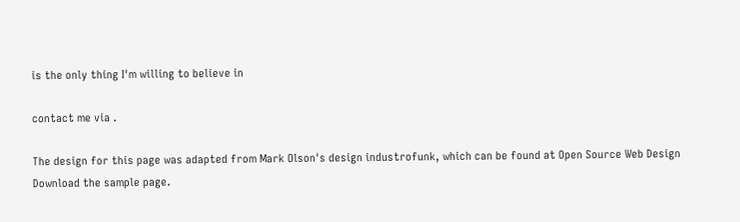is the only thing I'm willing to believe in

contact me via .

The design for this page was adapted from Mark Olson's design industrofunk, which can be found at Open Source Web Design Download the sample page.